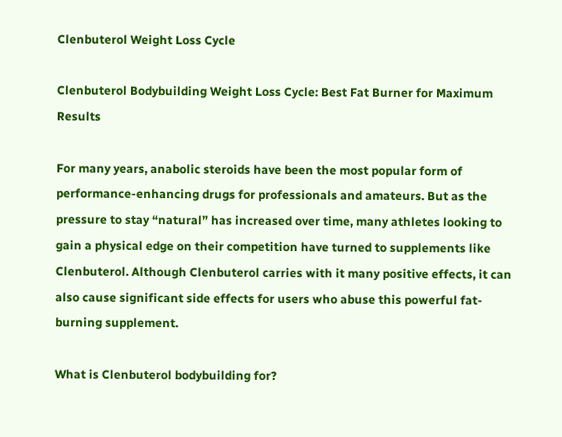Clenbuterol Weight Loss Cycle

Clenbuterol Bodybuilding Weight Loss Cycle: Best Fat Burner for Maximum Results

For many years, anabolic steroids have been the most popular form of performance-enhancing drugs for professionals and amateurs. But as the pressure to stay “natural” has increased over time, many athletes looking to gain a physical edge on their competition have turned to supplements like Clenbuterol. Although Clenbuterol carries with it many positive effects, it can also cause significant side effects for users who abuse this powerful fat-burning supplement.

What is Clenbuterol bodybuilding for?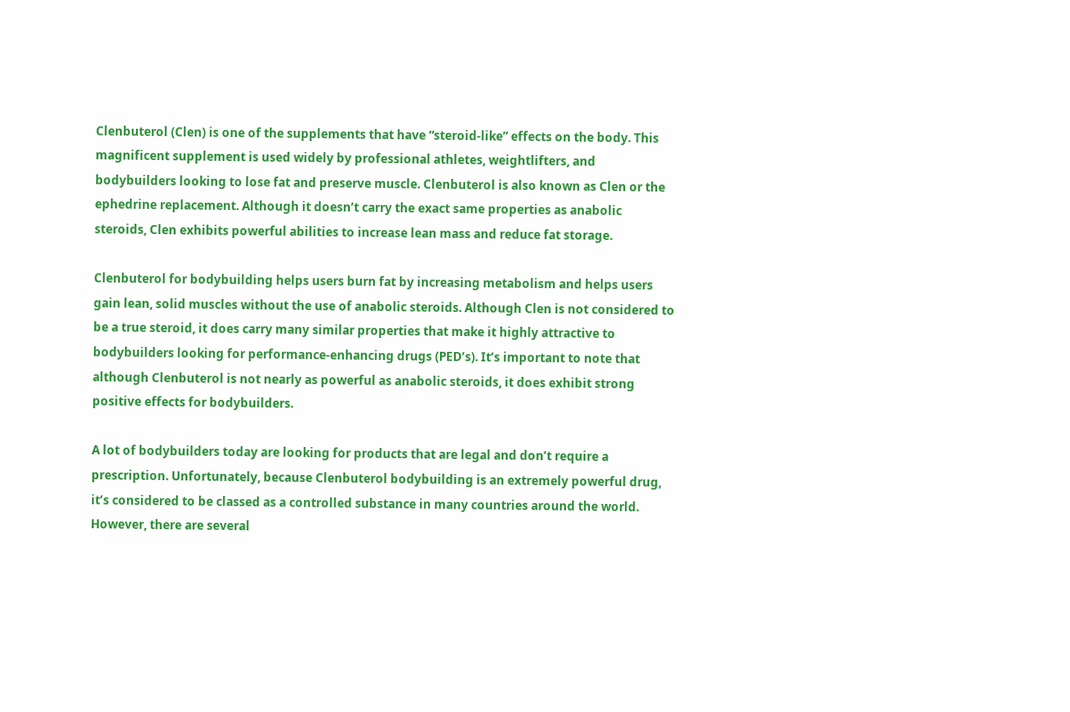Clenbuterol (Clen) is one of the supplements that have “steroid-like” effects on the body. This magnificent supplement is used widely by professional athletes, weightlifters, and bodybuilders looking to lose fat and preserve muscle. Clenbuterol is also known as Clen or the ephedrine replacement. Although it doesn’t carry the exact same properties as anabolic steroids, Clen exhibits powerful abilities to increase lean mass and reduce fat storage.

Clenbuterol for bodybuilding helps users burn fat by increasing metabolism and helps users gain lean, solid muscles without the use of anabolic steroids. Although Clen is not considered to be a true steroid, it does carry many similar properties that make it highly attractive to bodybuilders looking for performance-enhancing drugs (PED’s). It’s important to note that although Clenbuterol is not nearly as powerful as anabolic steroids, it does exhibit strong positive effects for bodybuilders.

A lot of bodybuilders today are looking for products that are legal and don’t require a prescription. Unfortunately, because Clenbuterol bodybuilding is an extremely powerful drug, it’s considered to be classed as a controlled substance in many countries around the world. However, there are several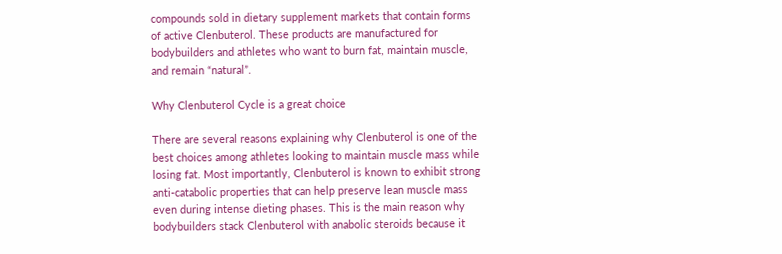compounds sold in dietary supplement markets that contain forms of active Clenbuterol. These products are manufactured for bodybuilders and athletes who want to burn fat, maintain muscle, and remain “natural”.

Why Clenbuterol Cycle is a great choice

There are several reasons explaining why Clenbuterol is one of the best choices among athletes looking to maintain muscle mass while losing fat. Most importantly, Clenbuterol is known to exhibit strong anti-catabolic properties that can help preserve lean muscle mass even during intense dieting phases. This is the main reason why bodybuilders stack Clenbuterol with anabolic steroids because it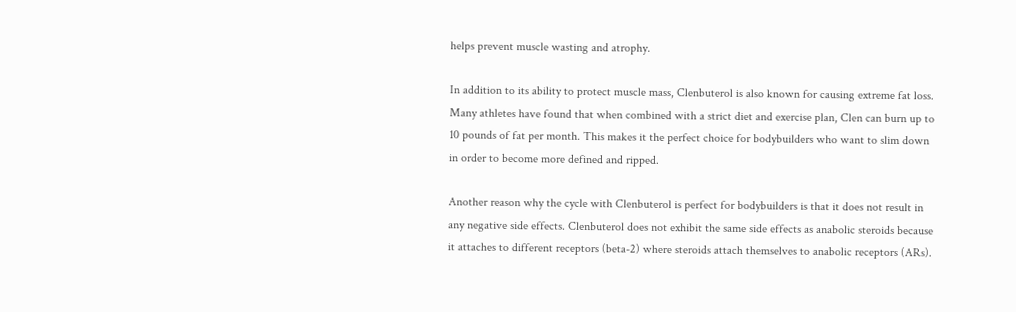helps prevent muscle wasting and atrophy.

In addition to its ability to protect muscle mass, Clenbuterol is also known for causing extreme fat loss. Many athletes have found that when combined with a strict diet and exercise plan, Clen can burn up to 10 pounds of fat per month. This makes it the perfect choice for bodybuilders who want to slim down in order to become more defined and ripped.

Another reason why the cycle with Clenbuterol is perfect for bodybuilders is that it does not result in any negative side effects. Clenbuterol does not exhibit the same side effects as anabolic steroids because it attaches to different receptors (beta-2) where steroids attach themselves to anabolic receptors (ARs).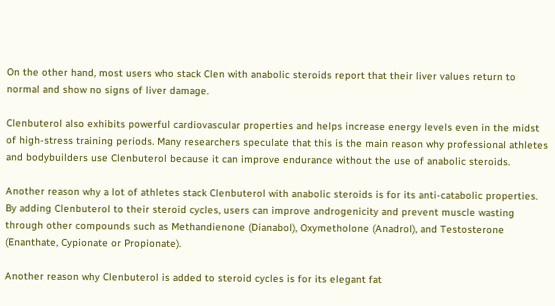On the other hand, most users who stack Clen with anabolic steroids report that their liver values return to normal and show no signs of liver damage.

Clenbuterol also exhibits powerful cardiovascular properties and helps increase energy levels even in the midst of high-stress training periods. Many researchers speculate that this is the main reason why professional athletes and bodybuilders use Clenbuterol because it can improve endurance without the use of anabolic steroids.

Another reason why a lot of athletes stack Clenbuterol with anabolic steroids is for its anti-catabolic properties. By adding Clenbuterol to their steroid cycles, users can improve androgenicity and prevent muscle wasting through other compounds such as Methandienone (Dianabol), Oxymetholone (Anadrol), and Testosterone (Enanthate, Cypionate or Propionate).

Another reason why Clenbuterol is added to steroid cycles is for its elegant fat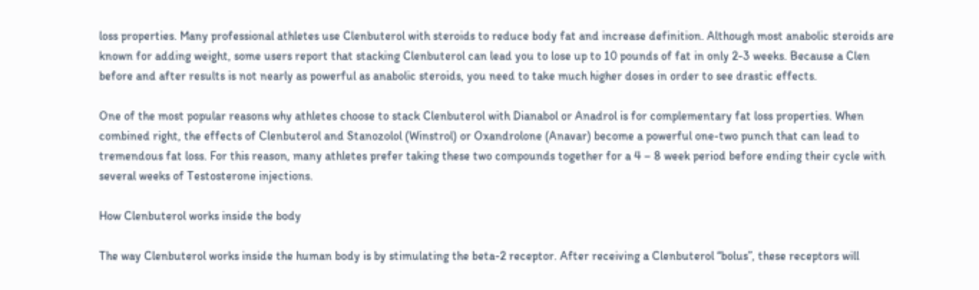loss properties. Many professional athletes use Clenbuterol with steroids to reduce body fat and increase definition. Although most anabolic steroids are known for adding weight, some users report that stacking Clenbuterol can lead you to lose up to 10 pounds of fat in only 2-3 weeks. Because a Clen before and after results is not nearly as powerful as anabolic steroids, you need to take much higher doses in order to see drastic effects.

One of the most popular reasons why athletes choose to stack Clenbuterol with Dianabol or Anadrol is for complementary fat loss properties. When combined right, the effects of Clenbuterol and Stanozolol (Winstrol) or Oxandrolone (Anavar) become a powerful one-two punch that can lead to tremendous fat loss. For this reason, many athletes prefer taking these two compounds together for a 4 – 8 week period before ending their cycle with several weeks of Testosterone injections.

How Clenbuterol works inside the body

The way Clenbuterol works inside the human body is by stimulating the beta-2 receptor. After receiving a Clenbuterol “bolus”, these receptors will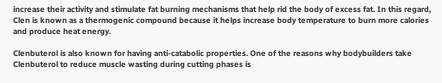increase their activity and stimulate fat burning mechanisms that help rid the body of excess fat. In this regard, Clen is known as a thermogenic compound because it helps increase body temperature to burn more calories and produce heat energy.

Clenbuterol is also known for having anti-catabolic properties. One of the reasons why bodybuilders take Clenbuterol to reduce muscle wasting during cutting phases is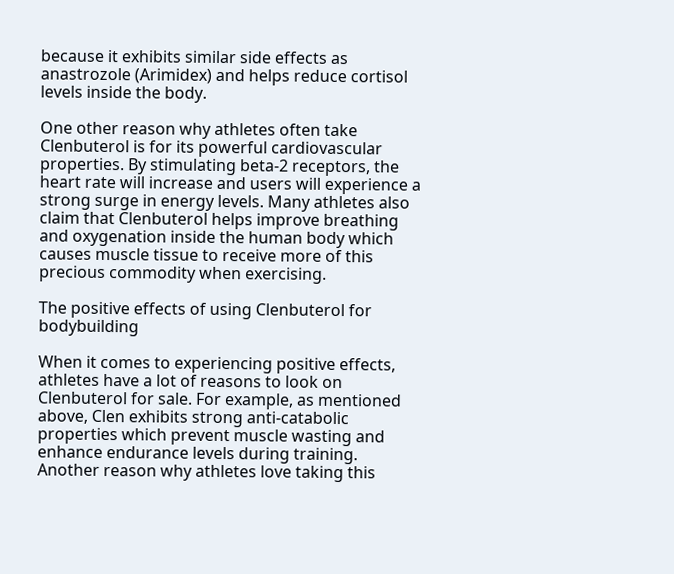because it exhibits similar side effects as anastrozole (Arimidex) and helps reduce cortisol levels inside the body.

One other reason why athletes often take Clenbuterol is for its powerful cardiovascular properties. By stimulating beta-2 receptors, the heart rate will increase and users will experience a strong surge in energy levels. Many athletes also claim that Clenbuterol helps improve breathing and oxygenation inside the human body which causes muscle tissue to receive more of this precious commodity when exercising.

The positive effects of using Clenbuterol for bodybuilding

When it comes to experiencing positive effects, athletes have a lot of reasons to look on Clenbuterol for sale. For example, as mentioned above, Clen exhibits strong anti-catabolic properties which prevent muscle wasting and enhance endurance levels during training. Another reason why athletes love taking this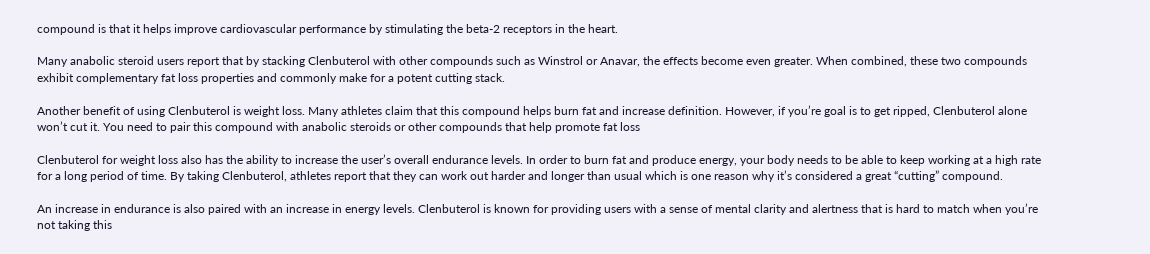compound is that it helps improve cardiovascular performance by stimulating the beta-2 receptors in the heart.

Many anabolic steroid users report that by stacking Clenbuterol with other compounds such as Winstrol or Anavar, the effects become even greater. When combined, these two compounds exhibit complementary fat loss properties and commonly make for a potent cutting stack.

Another benefit of using Clenbuterol is weight loss. Many athletes claim that this compound helps burn fat and increase definition. However, if you’re goal is to get ripped, Clenbuterol alone won’t cut it. You need to pair this compound with anabolic steroids or other compounds that help promote fat loss

Clenbuterol for weight loss also has the ability to increase the user’s overall endurance levels. In order to burn fat and produce energy, your body needs to be able to keep working at a high rate for a long period of time. By taking Clenbuterol, athletes report that they can work out harder and longer than usual which is one reason why it’s considered a great “cutting” compound.

An increase in endurance is also paired with an increase in energy levels. Clenbuterol is known for providing users with a sense of mental clarity and alertness that is hard to match when you’re not taking this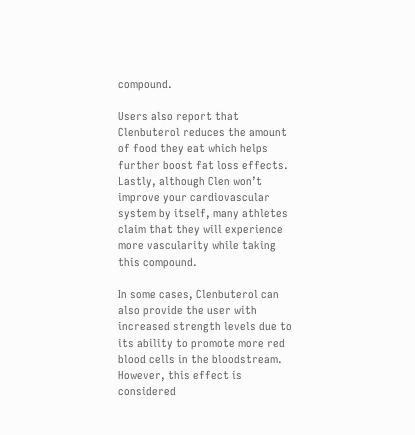compound.

Users also report that Clenbuterol reduces the amount of food they eat which helps further boost fat loss effects. Lastly, although Clen won’t improve your cardiovascular system by itself, many athletes claim that they will experience more vascularity while taking this compound.

In some cases, Clenbuterol can also provide the user with increased strength levels due to its ability to promote more red blood cells in the bloodstream. However, this effect is considered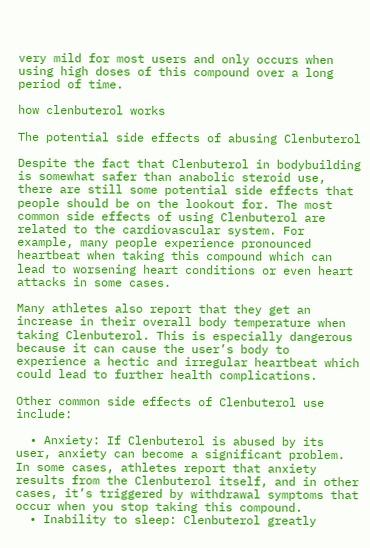very mild for most users and only occurs when using high doses of this compound over a long period of time.

how clenbuterol works

The potential side effects of abusing Clenbuterol

Despite the fact that Clenbuterol in bodybuilding is somewhat safer than anabolic steroid use, there are still some potential side effects that people should be on the lookout for. The most common side effects of using Clenbuterol are related to the cardiovascular system. For example, many people experience pronounced heartbeat when taking this compound which can lead to worsening heart conditions or even heart attacks in some cases.

Many athletes also report that they get an increase in their overall body temperature when taking Clenbuterol. This is especially dangerous because it can cause the user’s body to experience a hectic and irregular heartbeat which could lead to further health complications.

Other common side effects of Clenbuterol use include:

  • Anxiety: If Clenbuterol is abused by its user, anxiety can become a significant problem. In some cases, athletes report that anxiety results from the Clenbuterol itself, and in other cases, it’s triggered by withdrawal symptoms that occur when you stop taking this compound.
  • Inability to sleep: Clenbuterol greatly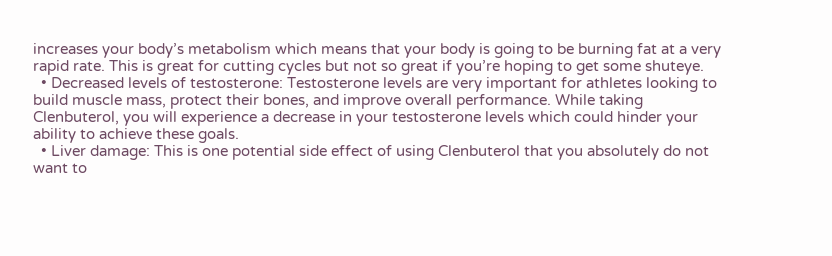increases your body’s metabolism which means that your body is going to be burning fat at a very rapid rate. This is great for cutting cycles but not so great if you’re hoping to get some shuteye.
  • Decreased levels of testosterone: Testosterone levels are very important for athletes looking to build muscle mass, protect their bones, and improve overall performance. While taking Clenbuterol, you will experience a decrease in your testosterone levels which could hinder your ability to achieve these goals.
  • Liver damage: This is one potential side effect of using Clenbuterol that you absolutely do not want to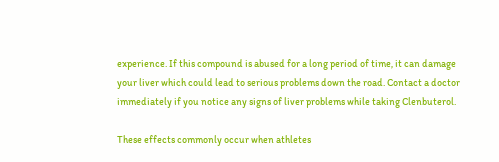experience. If this compound is abused for a long period of time, it can damage your liver which could lead to serious problems down the road. Contact a doctor immediately if you notice any signs of liver problems while taking Clenbuterol.

These effects commonly occur when athletes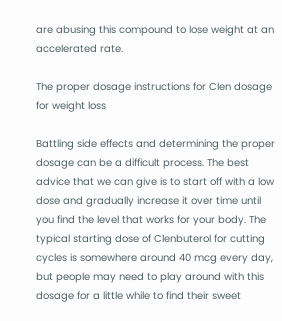are abusing this compound to lose weight at an accelerated rate.

The proper dosage instructions for Clen dosage for weight loss

Battling side effects and determining the proper dosage can be a difficult process. The best advice that we can give is to start off with a low dose and gradually increase it over time until you find the level that works for your body. The typical starting dose of Clenbuterol for cutting cycles is somewhere around 40 mcg every day, but people may need to play around with this dosage for a little while to find their sweet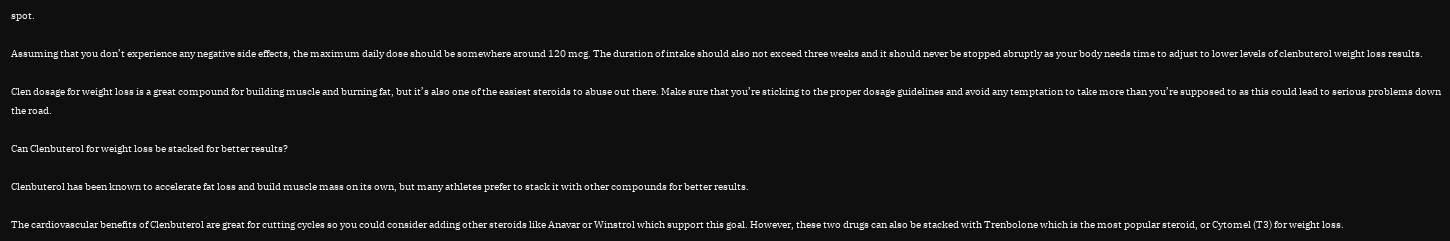spot.

Assuming that you don’t experience any negative side effects, the maximum daily dose should be somewhere around 120 mcg. The duration of intake should also not exceed three weeks and it should never be stopped abruptly as your body needs time to adjust to lower levels of clenbuterol weight loss results.

Clen dosage for weight loss is a great compound for building muscle and burning fat, but it’s also one of the easiest steroids to abuse out there. Make sure that you’re sticking to the proper dosage guidelines and avoid any temptation to take more than you’re supposed to as this could lead to serious problems down the road.

Can Clenbuterol for weight loss be stacked for better results?

Clenbuterol has been known to accelerate fat loss and build muscle mass on its own, but many athletes prefer to stack it with other compounds for better results.

The cardiovascular benefits of Clenbuterol are great for cutting cycles so you could consider adding other steroids like Anavar or Winstrol which support this goal. However, these two drugs can also be stacked with Trenbolone which is the most popular steroid, or Cytomel (T3) for weight loss.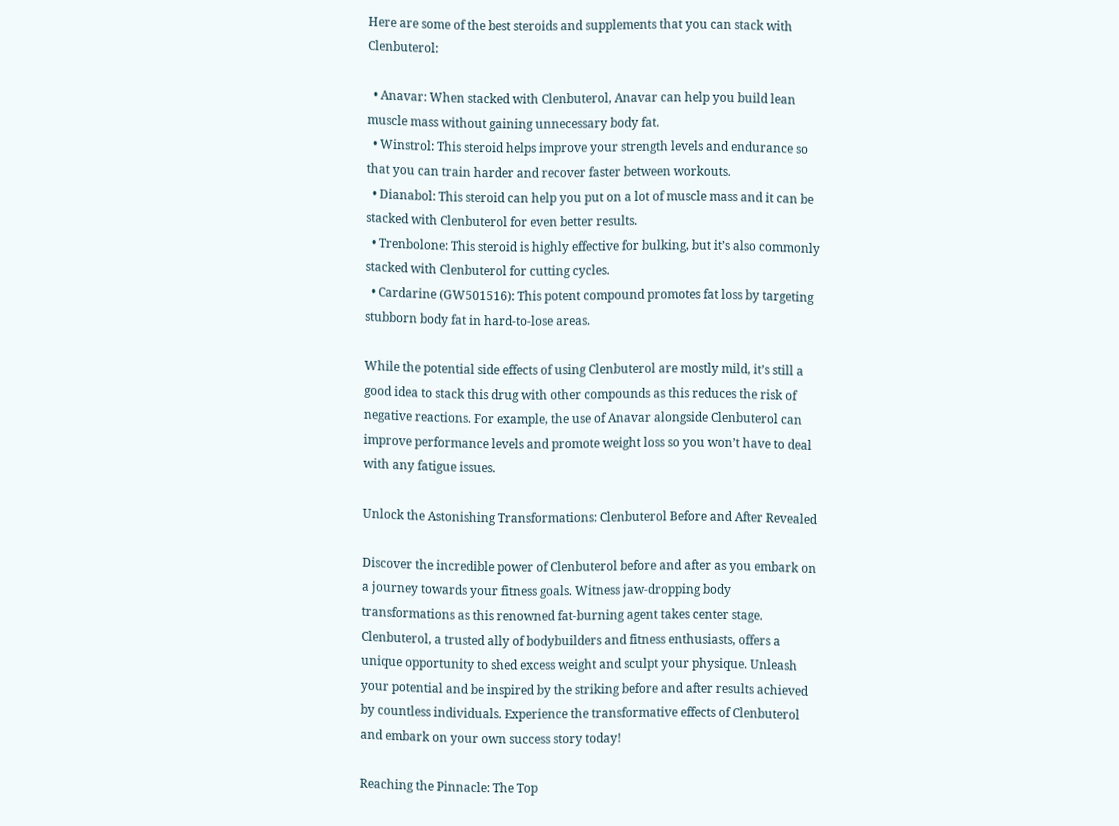Here are some of the best steroids and supplements that you can stack with Clenbuterol:

  • Anavar: When stacked with Clenbuterol, Anavar can help you build lean muscle mass without gaining unnecessary body fat.
  • Winstrol: This steroid helps improve your strength levels and endurance so that you can train harder and recover faster between workouts.
  • Dianabol: This steroid can help you put on a lot of muscle mass and it can be stacked with Clenbuterol for even better results.
  • Trenbolone: This steroid is highly effective for bulking, but it’s also commonly stacked with Clenbuterol for cutting cycles.
  • Cardarine (GW501516): This potent compound promotes fat loss by targeting stubborn body fat in hard-to-lose areas.

While the potential side effects of using Clenbuterol are mostly mild, it’s still a good idea to stack this drug with other compounds as this reduces the risk of negative reactions. For example, the use of Anavar alongside Clenbuterol can improve performance levels and promote weight loss so you won’t have to deal with any fatigue issues.

Unlock the Astonishing Transformations: Clenbuterol Before and After Revealed

Discover the incredible power of Clenbuterol before and after as you embark on a journey towards your fitness goals. Witness jaw-dropping body transformations as this renowned fat-burning agent takes center stage. Clenbuterol, a trusted ally of bodybuilders and fitness enthusiasts, offers a unique opportunity to shed excess weight and sculpt your physique. Unleash your potential and be inspired by the striking before and after results achieved by countless individuals. Experience the transformative effects of Clenbuterol and embark on your own success story today!

Reaching the Pinnacle: The Top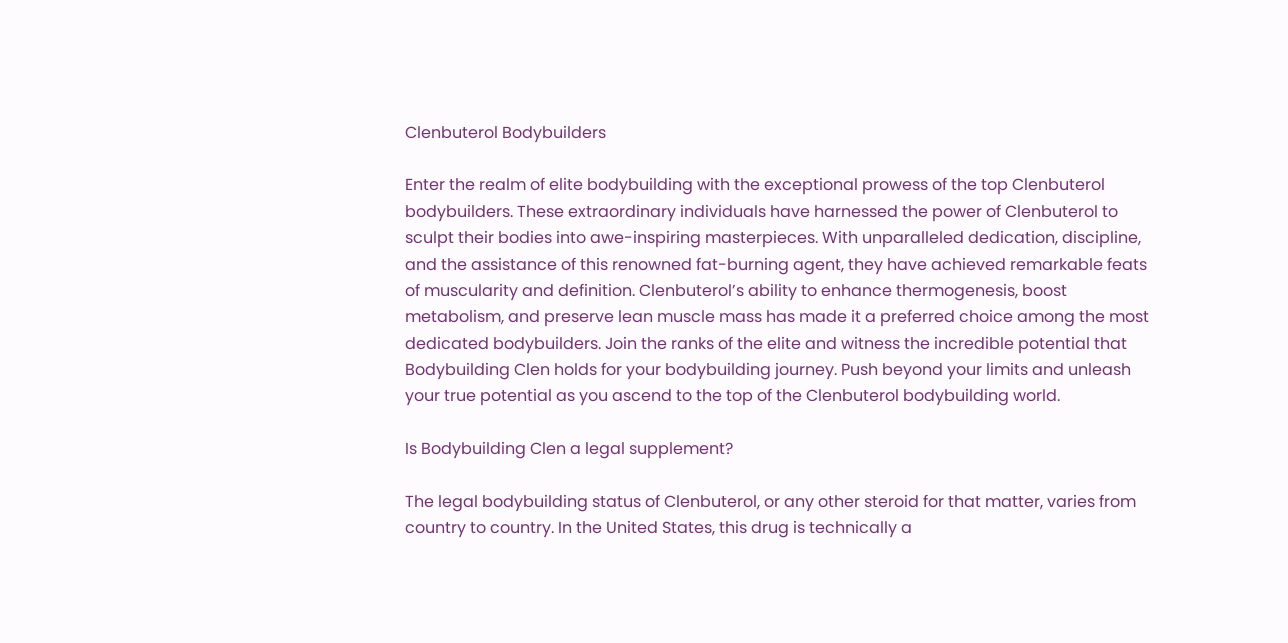Clenbuterol Bodybuilders

Enter the realm of elite bodybuilding with the exceptional prowess of the top Clenbuterol bodybuilders. These extraordinary individuals have harnessed the power of Clenbuterol to sculpt their bodies into awe-inspiring masterpieces. With unparalleled dedication, discipline, and the assistance of this renowned fat-burning agent, they have achieved remarkable feats of muscularity and definition. Clenbuterol’s ability to enhance thermogenesis, boost metabolism, and preserve lean muscle mass has made it a preferred choice among the most dedicated bodybuilders. Join the ranks of the elite and witness the incredible potential that Bodybuilding Clen holds for your bodybuilding journey. Push beyond your limits and unleash your true potential as you ascend to the top of the Clenbuterol bodybuilding world.

Is Bodybuilding Clen a legal supplement?

The legal bodybuilding status of Clenbuterol, or any other steroid for that matter, varies from country to country. In the United States, this drug is technically a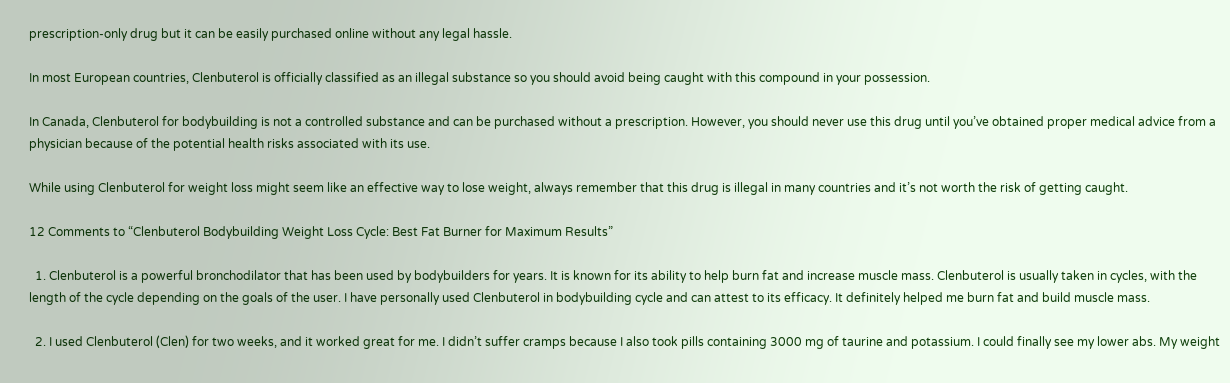prescription-only drug but it can be easily purchased online without any legal hassle.

In most European countries, Clenbuterol is officially classified as an illegal substance so you should avoid being caught with this compound in your possession.

In Canada, Clenbuterol for bodybuilding is not a controlled substance and can be purchased without a prescription. However, you should never use this drug until you’ve obtained proper medical advice from a physician because of the potential health risks associated with its use.

While using Clenbuterol for weight loss might seem like an effective way to lose weight, always remember that this drug is illegal in many countries and it’s not worth the risk of getting caught.

12 Comments to “Clenbuterol Bodybuilding Weight Loss Cycle: Best Fat Burner for Maximum Results”

  1. Clenbuterol is a powerful bronchodilator that has been used by bodybuilders for years. It is known for its ability to help burn fat and increase muscle mass. Clenbuterol is usually taken in cycles, with the length of the cycle depending on the goals of the user. I have personally used Clenbuterol in bodybuilding cycle and can attest to its efficacy. It definitely helped me burn fat and build muscle mass.

  2. I used Clenbuterol (Clen) for two weeks, and it worked great for me. I didn’t suffer cramps because I also took pills containing 3000 mg of taurine and potassium. I could finally see my lower abs. My weight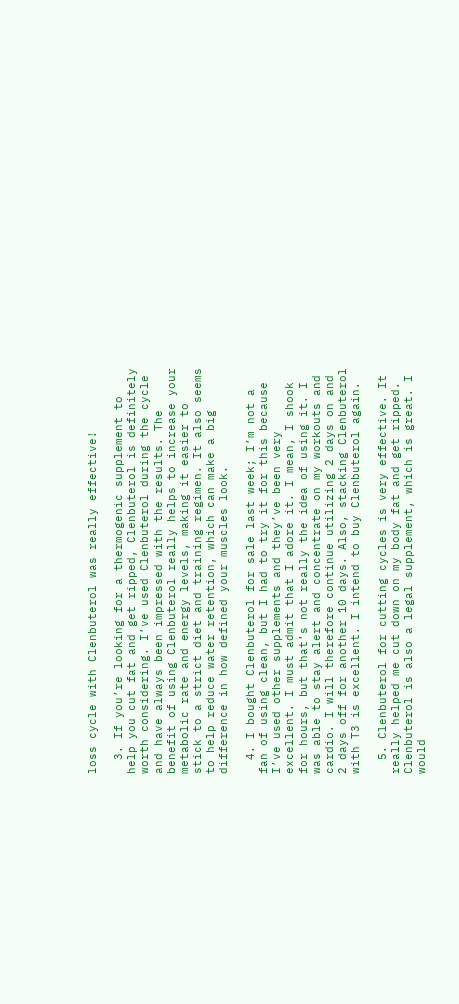loss cycle with Clenbuterol was really effective!

  3. If you’re looking for a thermogenic supplement to help you cut fat and get ripped, Clenbuterol is definitely worth considering. I’ve used Clenbuterol during the cycle and have always been impressed with the results. The benefit of using Clenbuterol really helps to increase your metabolic rate and energy levels, making it easier to stick to a strict diet and training regimen. It also seems to help reduce water retention, which can make a big difference in how defined your muscles look.

  4. I bought Clenbuterol for sale last week; I’m not a fan of using clean, but I had to try it for this because I’ve used other supplements and they’ve been very excellent. I must admit that I adore it. I mean, I shook for hours, but that’s not really the idea of using it. I was able to stay alert and concentrate on my workouts and cardio. I will therefore continue utilizing 2 days on and 2 days off for another 10 days. Also, stacking Clenbuterol with T3 is excellent. I intend to buy Clenbuterol again.

  5. Clenbuterol for cutting cycles is very effective. It really helped me cut down on my body fat and get ripped. Clenbuterol is also a legal supplement, which is great. I would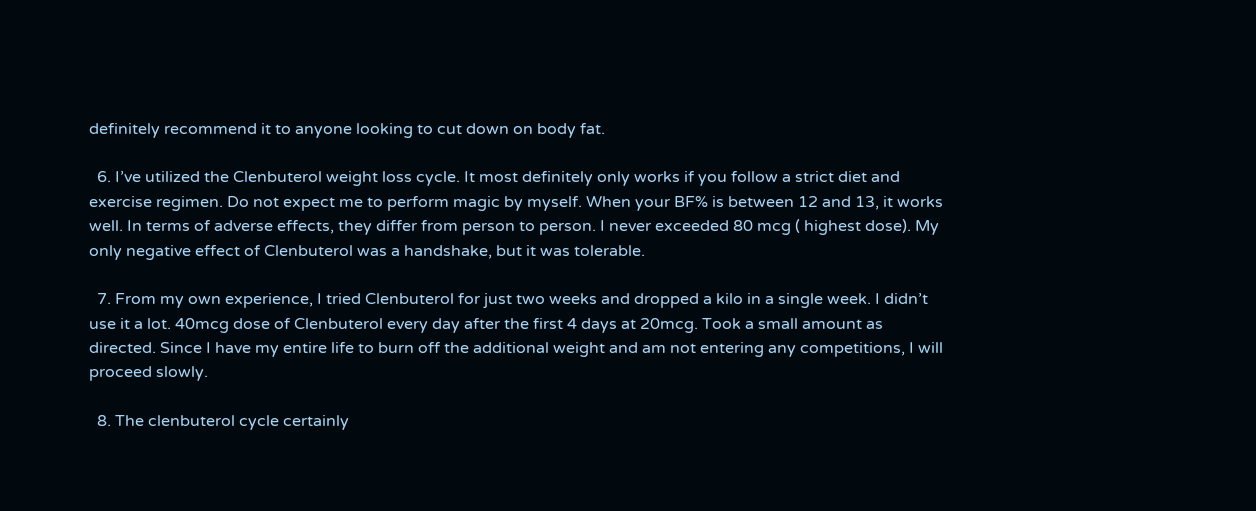definitely recommend it to anyone looking to cut down on body fat.

  6. I’ve utilized the Clenbuterol weight loss cycle. It most definitely only works if you follow a strict diet and exercise regimen. Do not expect me to perform magic by myself. When your BF% is between 12 and 13, it works well. In terms of adverse effects, they differ from person to person. I never exceeded 80 mcg ( highest dose). My only negative effect of Clenbuterol was a handshake, but it was tolerable.

  7. From my own experience, I tried Clenbuterol for just two weeks and dropped a kilo in a single week. I didn’t use it a lot. 40mcg dose of Clenbuterol every day after the first 4 days at 20mcg. Took a small amount as directed. Since I have my entire life to burn off the additional weight and am not entering any competitions, I will proceed slowly.

  8. The clenbuterol cycle certainly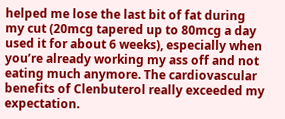helped me lose the last bit of fat during my cut (20mcg tapered up to 80mcg a day used it for about 6 weeks), especially when you’re already working my ass off and not eating much anymore. The cardiovascular benefits of Clenbuterol really exceeded my expectation.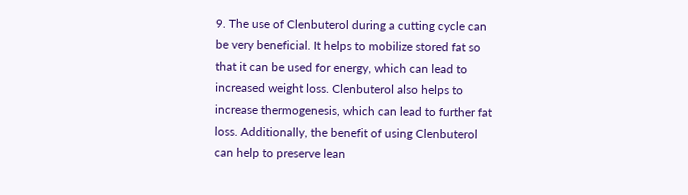9. The use of Clenbuterol during a cutting cycle can be very beneficial. It helps to mobilize stored fat so that it can be used for energy, which can lead to increased weight loss. Clenbuterol also helps to increase thermogenesis, which can lead to further fat loss. Additionally, the benefit of using Clenbuterol can help to preserve lean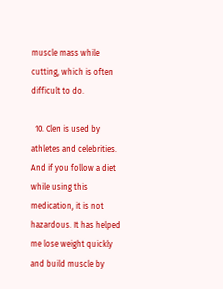muscle mass while cutting, which is often difficult to do.

  10. Clen is used by athletes and celebrities. And if you follow a diet while using this medication, it is not hazardous. It has helped me lose weight quickly and build muscle by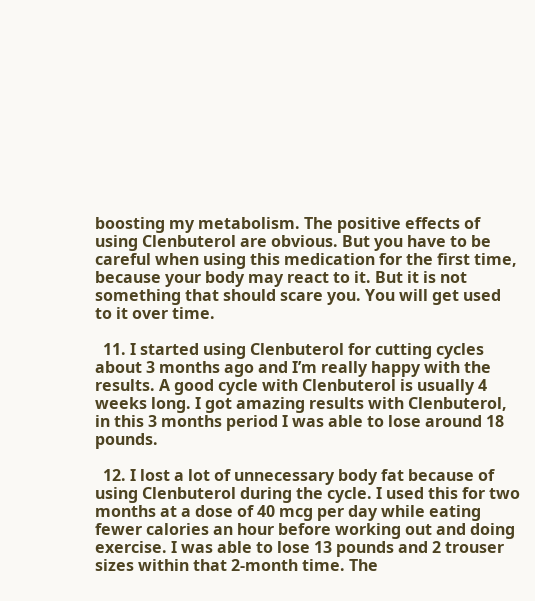boosting my metabolism. The positive effects of using Clenbuterol are obvious. But you have to be careful when using this medication for the first time, because your body may react to it. But it is not something that should scare you. You will get used to it over time.

  11. I started using Clenbuterol for cutting cycles about 3 months ago and I’m really happy with the results. A good cycle with Clenbuterol is usually 4 weeks long. I got amazing results with Clenbuterol, in this 3 months period I was able to lose around 18 pounds.

  12. I lost a lot of unnecessary body fat because of using Clenbuterol during the cycle. I used this for two months at a dose of 40 mcg per day while eating fewer calories an hour before working out and doing exercise. I was able to lose 13 pounds and 2 trouser sizes within that 2-month time. The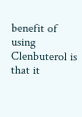benefit of using Clenbuterol is that it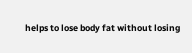helps to lose body fat without losing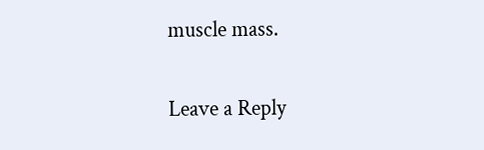muscle mass.

Leave a Reply